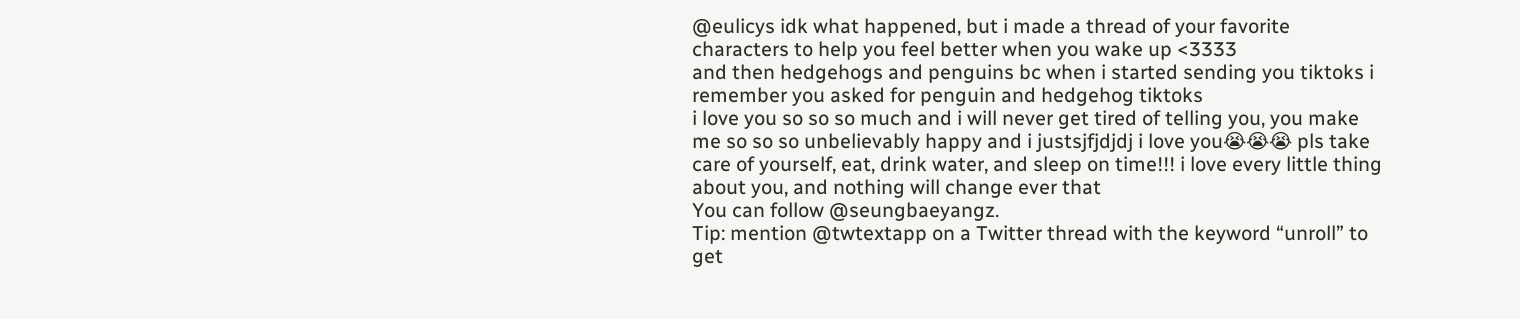@eulicys idk what happened, but i made a thread of your favorite characters to help you feel better when you wake up <3333
and then hedgehogs and penguins bc when i started sending you tiktoks i remember you asked for penguin and hedgehog tiktoks
i love you so so so much and i will never get tired of telling you, you make me so so so unbelievably happy and i justsjfjdjdj i love you😭😭😭 pls take care of yourself, eat, drink water, and sleep on time!!! i love every little thing about you, and nothing will change ever that
You can follow @seungbaeyangz.
Tip: mention @twtextapp on a Twitter thread with the keyword “unroll” to get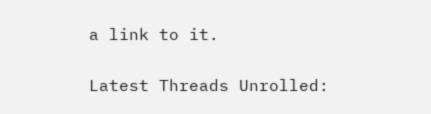a link to it.

Latest Threads Unrolled: